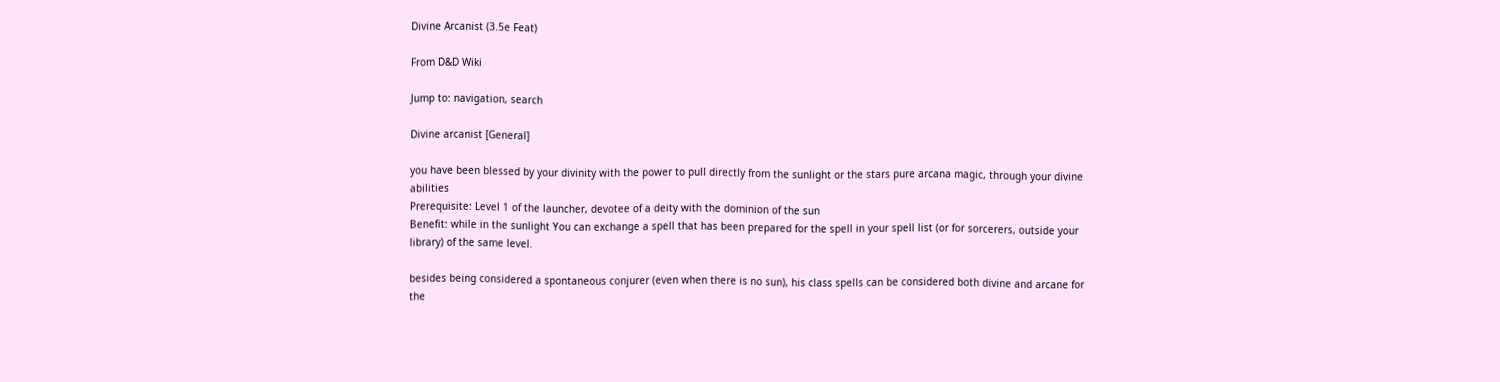Divine Arcanist (3.5e Feat)

From D&D Wiki

Jump to: navigation, search

Divine arcanist [General]

you have been blessed by your divinity with the power to pull directly from the sunlight or the stars pure arcana magic, through your divine abilities
Prerequisite: Level 1 of the launcher, devotee of a deity with the dominion of the sun
Benefit: while in the sunlight You can exchange a spell that has been prepared for the spell in your spell list (or for sorcerers, outside your library) of the same level.

besides being considered a spontaneous conjurer (even when there is no sun), his class spells can be considered both divine and arcane for the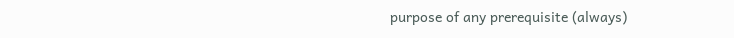purpose of any prerequisite (always)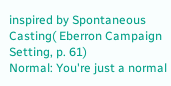inspired by Spontaneous Casting( Eberron Campaign Setting, p. 61)
Normal: You're just a normal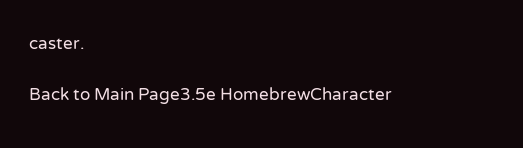caster.

Back to Main Page3.5e HomebrewCharacter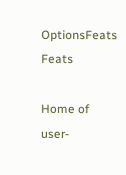OptionsFeats Feats

Home of user-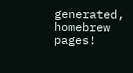generated,
homebrew pages!